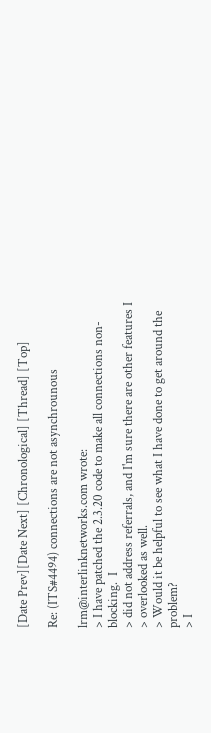[Date Prev][Date Next] [Chronological] [Thread] [Top]

Re: (ITS#4494) connections are not asynchrounous

lrm@interlinknetworks.com wrote:
> I have patched the 2.3.20 code to make all connections non-blocking.  I
> did not address referrals, and I'm sure there are other features I
> overlooked as well.
> Would it be helpful to see what I have done to get around the problem?
> I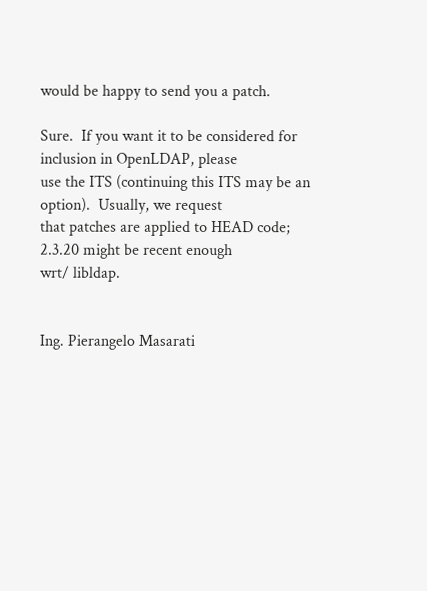would be happy to send you a patch.

Sure.  If you want it to be considered for inclusion in OpenLDAP, please
use the ITS (continuing this ITS may be an option).  Usually, we request
that patches are applied to HEAD code; 2.3.20 might be recent enough
wrt/ libldap.


Ing. Pierangelo Masarati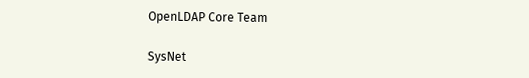OpenLDAP Core Team

SysNet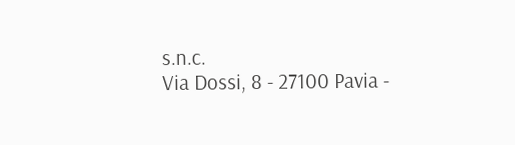s.n.c.
Via Dossi, 8 - 27100 Pavia -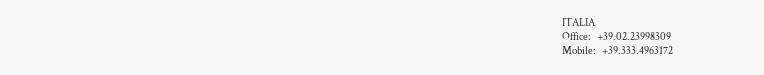ITALIA
Office:   +39.02.23998309
Mobile:   +39.333.4963172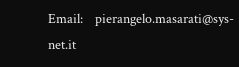Email:    pierangelo.masarati@sys-net.it